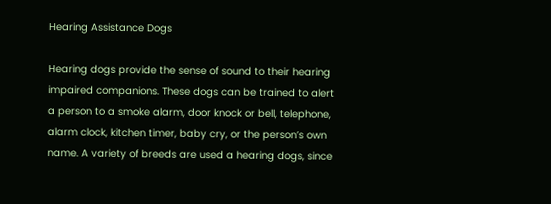Hearing Assistance Dogs

Hearing dogs provide the sense of sound to their hearing impaired companions. These dogs can be trained to alert a person to a smoke alarm, door knock or bell, telephone, alarm clock, kitchen timer, baby cry, or the person’s own name. A variety of breeds are used a hearing dogs, since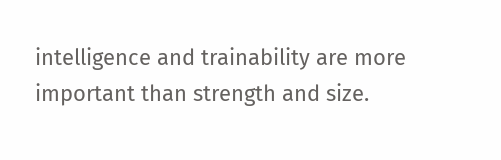intelligence and trainability are more important than strength and size.